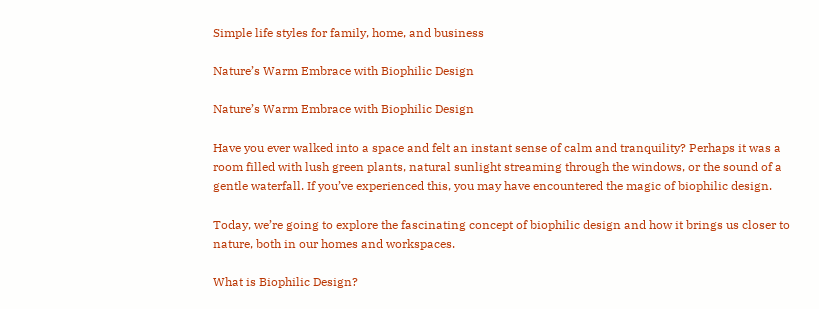Simple life styles for family, home, and business

Nature’s Warm Embrace with Biophilic Design

Nature’s Warm Embrace with Biophilic Design

Have you ever walked into a space and felt an instant sense of calm and tranquility? Perhaps it was a room filled with lush green plants, natural sunlight streaming through the windows, or the sound of a gentle waterfall. If you’ve experienced this, you may have encountered the magic of biophilic design.

Today, we’re going to explore the fascinating concept of biophilic design and how it brings us closer to nature, both in our homes and workspaces.

What is Biophilic Design?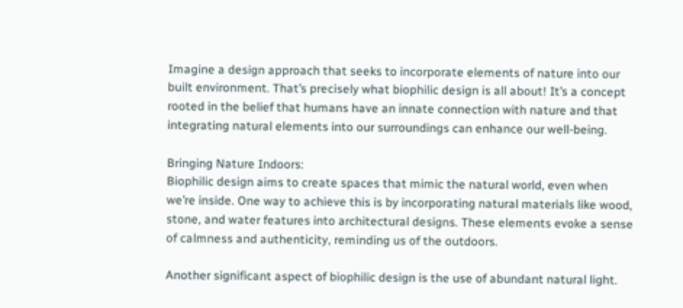Imagine a design approach that seeks to incorporate elements of nature into our built environment. That’s precisely what biophilic design is all about! It’s a concept rooted in the belief that humans have an innate connection with nature and that integrating natural elements into our surroundings can enhance our well-being.

Bringing Nature Indoors:
Biophilic design aims to create spaces that mimic the natural world, even when we’re inside. One way to achieve this is by incorporating natural materials like wood, stone, and water features into architectural designs. These elements evoke a sense of calmness and authenticity, reminding us of the outdoors.

Another significant aspect of biophilic design is the use of abundant natural light.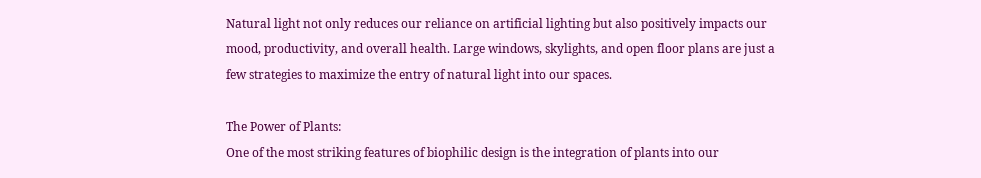Natural light not only reduces our reliance on artificial lighting but also positively impacts our mood, productivity, and overall health. Large windows, skylights, and open floor plans are just a few strategies to maximize the entry of natural light into our spaces.

The Power of Plants:
One of the most striking features of biophilic design is the integration of plants into our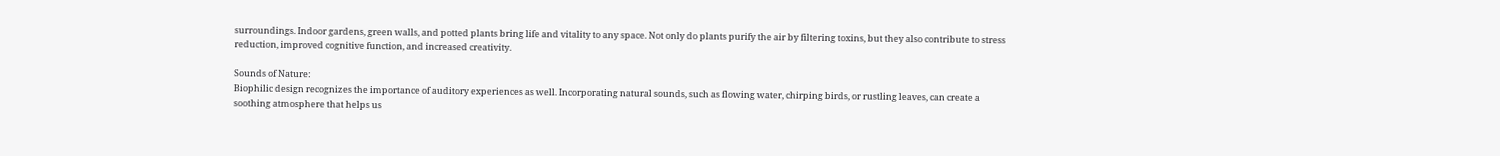surroundings. Indoor gardens, green walls, and potted plants bring life and vitality to any space. Not only do plants purify the air by filtering toxins, but they also contribute to stress reduction, improved cognitive function, and increased creativity.

Sounds of Nature:
Biophilic design recognizes the importance of auditory experiences as well. Incorporating natural sounds, such as flowing water, chirping birds, or rustling leaves, can create a soothing atmosphere that helps us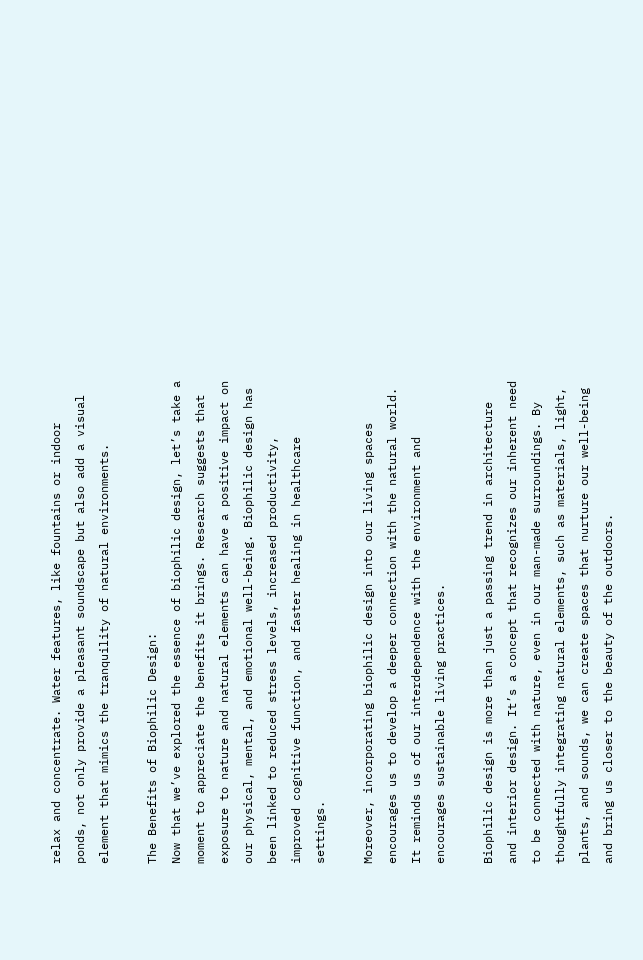relax and concentrate. Water features, like fountains or indoor ponds, not only provide a pleasant soundscape but also add a visual element that mimics the tranquility of natural environments.

The Benefits of Biophilic Design:
Now that we’ve explored the essence of biophilic design, let’s take a moment to appreciate the benefits it brings. Research suggests that exposure to nature and natural elements can have a positive impact on our physical, mental, and emotional well-being. Biophilic design has been linked to reduced stress levels, increased productivity, improved cognitive function, and faster healing in healthcare settings.

Moreover, incorporating biophilic design into our living spaces encourages us to develop a deeper connection with the natural world. It reminds us of our interdependence with the environment and encourages sustainable living practices.

Biophilic design is more than just a passing trend in architecture and interior design. It’s a concept that recognizes our inherent need to be connected with nature, even in our man-made surroundings. By thoughtfully integrating natural elements, such as materials, light, plants, and sounds, we can create spaces that nurture our well-being and bring us closer to the beauty of the outdoors.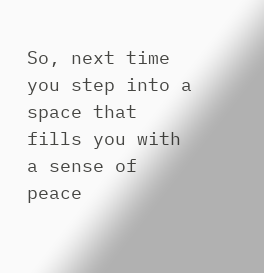So, next time you step into a space that fills you with a sense of peace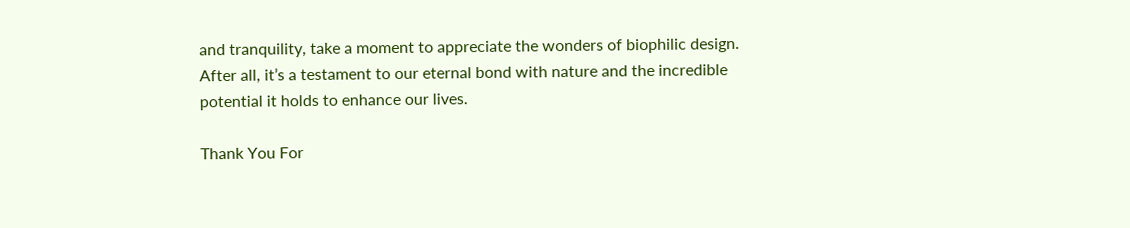and tranquility, take a moment to appreciate the wonders of biophilic design. After all, it’s a testament to our eternal bond with nature and the incredible potential it holds to enhance our lives.

Thank You For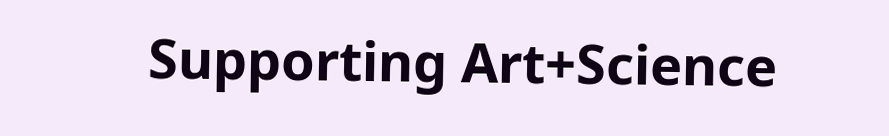Supporting Art+Science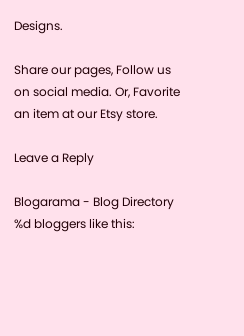Designs.

Share our pages, Follow us on social media. Or, Favorite an item at our Etsy store.

Leave a Reply

Blogarama - Blog Directory
%d bloggers like this: